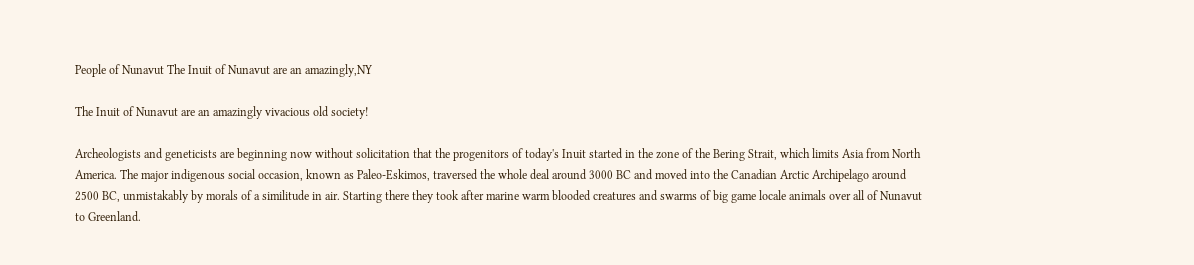People of Nunavut The Inuit of Nunavut are an amazingly,NY

The Inuit of Nunavut are an amazingly vivacious old society!

Archeologists and geneticists are beginning now without solicitation that the progenitors of today's Inuit started in the zone of the Bering Strait, which limits Asia from North America. The major indigenous social occasion, known as Paleo-Eskimos, traversed the whole deal around 3000 BC and moved into the Canadian Arctic Archipelago around 2500 BC, unmistakably by morals of a similitude in air. Starting there they took after marine warm blooded creatures and swarms of big game locale animals over all of Nunavut to Greenland.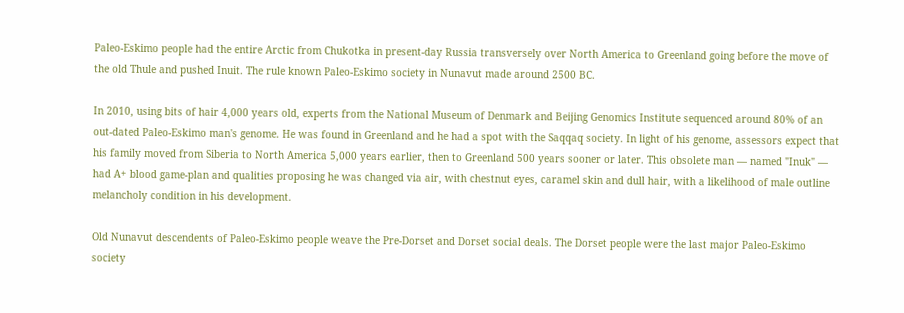Paleo-Eskimo people had the entire Arctic from Chukotka in present-day Russia transversely over North America to Greenland going before the move of the old Thule and pushed Inuit. The rule known Paleo-Eskimo society in Nunavut made around 2500 BC.

In 2010, using bits of hair 4,000 years old, experts from the National Museum of Denmark and Beijing Genomics Institute sequenced around 80% of an out-dated Paleo-Eskimo man's genome. He was found in Greenland and he had a spot with the Saqqaq society. In light of his genome, assessors expect that his family moved from Siberia to North America 5,000 years earlier, then to Greenland 500 years sooner or later. This obsolete man — named "Inuk" — had A+ blood game-plan and qualities proposing he was changed via air, with chestnut eyes, caramel skin and dull hair, with a likelihood of male outline melancholy condition in his development.

Old Nunavut descendents of Paleo-Eskimo people weave the Pre-Dorset and Dorset social deals. The Dorset people were the last major Paleo-Eskimo society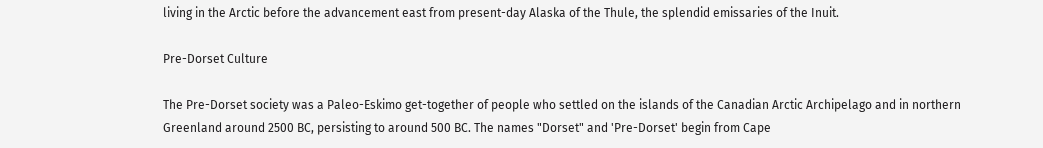living in the Arctic before the advancement east from present-day Alaska of the Thule, the splendid emissaries of the Inuit.

Pre-Dorset Culture

The Pre-Dorset society was a Paleo-Eskimo get-together of people who settled on the islands of the Canadian Arctic Archipelago and in northern Greenland around 2500 BC, persisting to around 500 BC. The names "Dorset" and 'Pre-Dorset' begin from Cape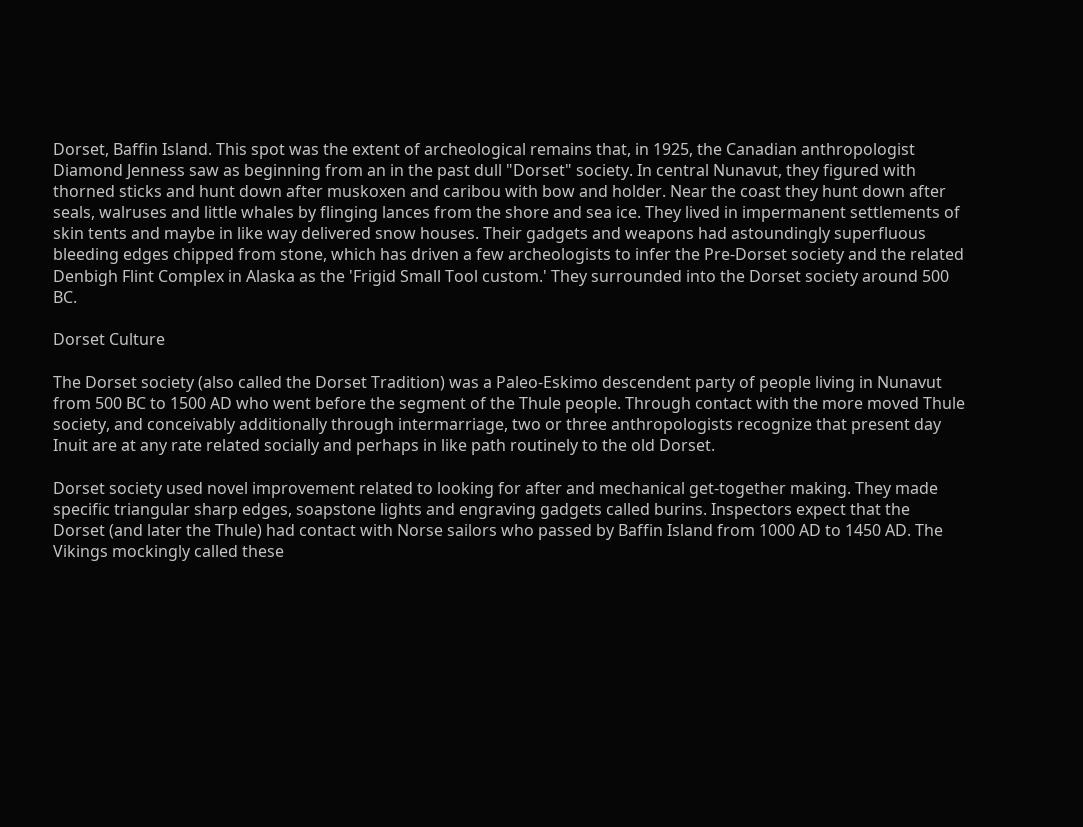Dorset, Baffin Island. This spot was the extent of archeological remains that, in 1925, the Canadian anthropologist Diamond Jenness saw as beginning from an in the past dull "Dorset" society. In central Nunavut, they figured with thorned sticks and hunt down after muskoxen and caribou with bow and holder. Near the coast they hunt down after seals, walruses and little whales by flinging lances from the shore and sea ice. They lived in impermanent settlements of skin tents and maybe in like way delivered snow houses. Their gadgets and weapons had astoundingly superfluous bleeding edges chipped from stone, which has driven a few archeologists to infer the Pre-Dorset society and the related Denbigh Flint Complex in Alaska as the 'Frigid Small Tool custom.' They surrounded into the Dorset society around 500 BC.

Dorset Culture

The Dorset society (also called the Dorset Tradition) was a Paleo-Eskimo descendent party of people living in Nunavut from 500 BC to 1500 AD who went before the segment of the Thule people. Through contact with the more moved Thule society, and conceivably additionally through intermarriage, two or three anthropologists recognize that present day Inuit are at any rate related socially and perhaps in like path routinely to the old Dorset.

Dorset society used novel improvement related to looking for after and mechanical get-together making. They made specific triangular sharp edges, soapstone lights and engraving gadgets called burins. Inspectors expect that the Dorset (and later the Thule) had contact with Norse sailors who passed by Baffin Island from 1000 AD to 1450 AD. The Vikings mockingly called these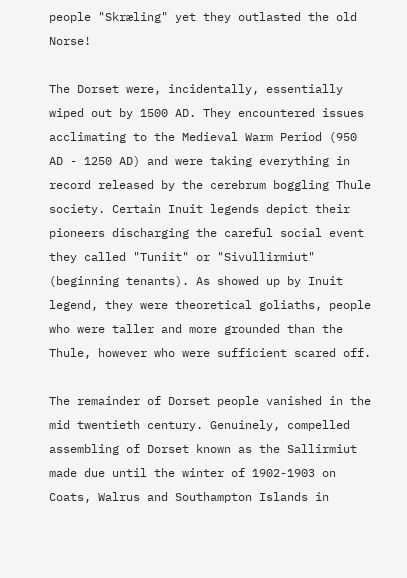people "Skræling" yet they outlasted the old Norse!

The Dorset were, incidentally, essentially wiped out by 1500 AD. They encountered issues acclimating to the Medieval Warm Period (950 AD - 1250 AD) and were taking everything in record released by the cerebrum boggling Thule society. Certain Inuit legends depict their pioneers discharging the careful social event they called "Tuniit" or "Sivullirmiut" (beginning tenants). As showed up by Inuit legend, they were theoretical goliaths, people who were taller and more grounded than the Thule, however who were sufficient scared off.

The remainder of Dorset people vanished in the mid twentieth century. Genuinely, compelled assembling of Dorset known as the Sallirmiut made due until the winter of 1902-1903 on Coats, Walrus and Southampton Islands in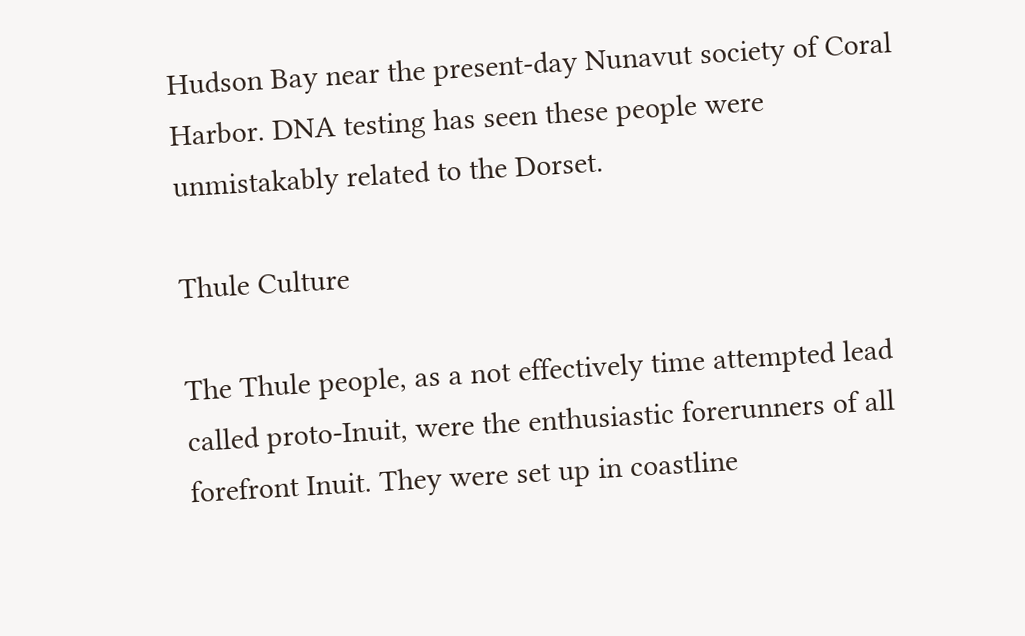Hudson Bay near the present-day Nunavut society of Coral Harbor. DNA testing has seen these people were unmistakably related to the Dorset.

Thule Culture

The Thule people, as a not effectively time attempted lead called proto-Inuit, were the enthusiastic forerunners of all forefront Inuit. They were set up in coastline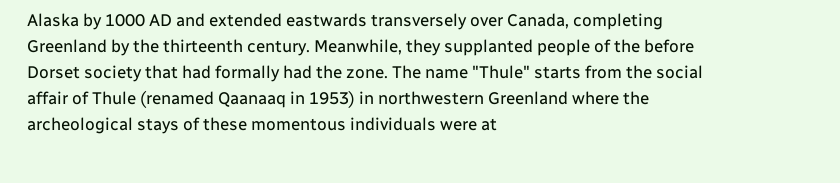Alaska by 1000 AD and extended eastwards transversely over Canada, completing Greenland by the thirteenth century. Meanwhile, they supplanted people of the before Dorset society that had formally had the zone. The name "Thule" starts from the social affair of Thule (renamed Qaanaaq in 1953) in northwestern Greenland where the archeological stays of these momentous individuals were at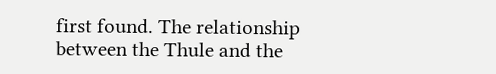first found. The relationship between the Thule and the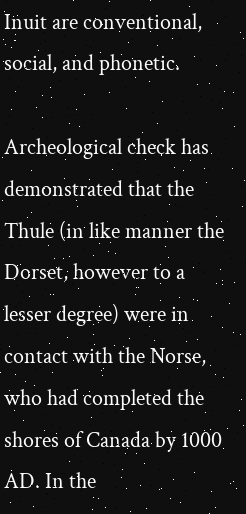Inuit are conventional, social, and phonetic.

Archeological check has demonstrated that the Thule (in like manner the Dorset, however to a lesser degree) were in contact with the Norse, who had completed the shores of Canada by 1000 AD. In the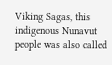Viking Sagas, this indigenous Nunavut people was also called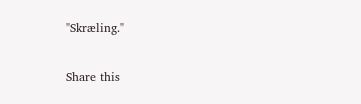"Skræling."

Share this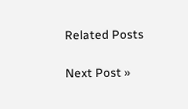Related Posts

Next Post »